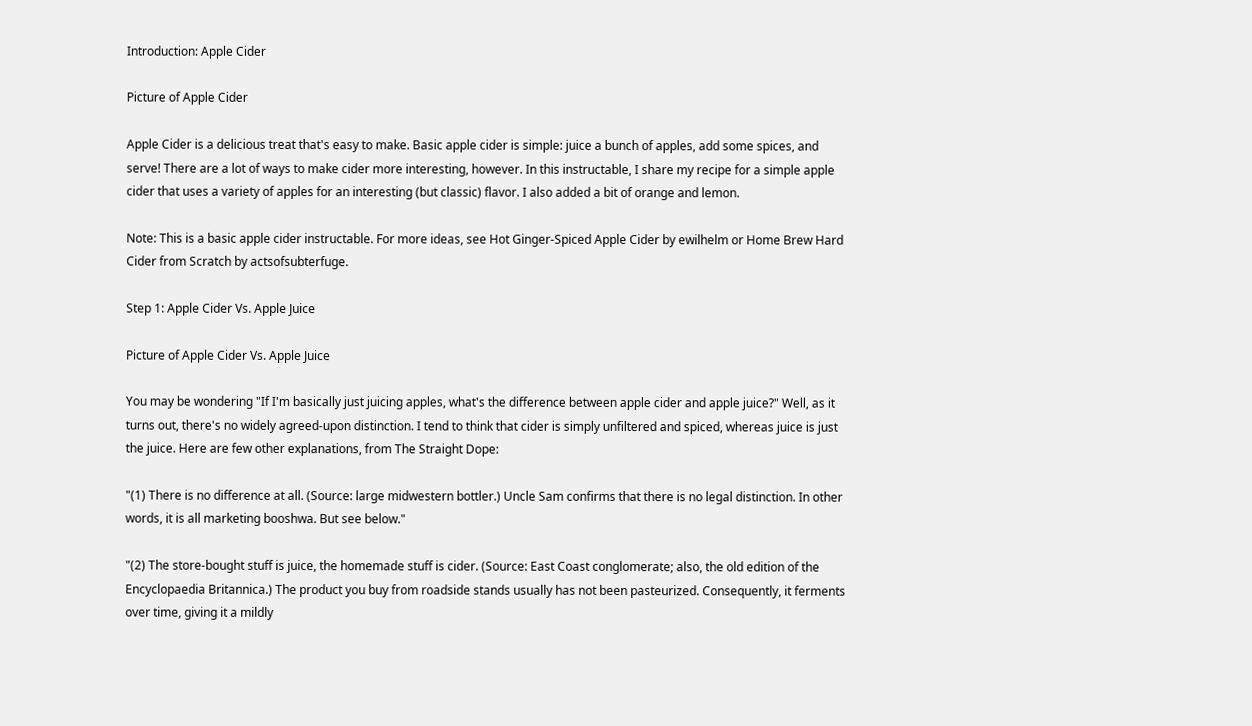Introduction: Apple Cider

Picture of Apple Cider

Apple Cider is a delicious treat that's easy to make. Basic apple cider is simple: juice a bunch of apples, add some spices, and serve! There are a lot of ways to make cider more interesting, however. In this instructable, I share my recipe for a simple apple cider that uses a variety of apples for an interesting (but classic) flavor. I also added a bit of orange and lemon.

Note: This is a basic apple cider instructable. For more ideas, see Hot Ginger-Spiced Apple Cider by ewilhelm or Home Brew Hard Cider from Scratch by actsofsubterfuge.

Step 1: Apple Cider Vs. Apple Juice

Picture of Apple Cider Vs. Apple Juice

You may be wondering "If I'm basically just juicing apples, what's the difference between apple cider and apple juice?" Well, as it turns out, there's no widely agreed-upon distinction. I tend to think that cider is simply unfiltered and spiced, whereas juice is just the juice. Here are few other explanations, from The Straight Dope:

"(1) There is no difference at all. (Source: large midwestern bottler.) Uncle Sam confirms that there is no legal distinction. In other words, it is all marketing booshwa. But see below."

"(2) The store-bought stuff is juice, the homemade stuff is cider. (Source: East Coast conglomerate; also, the old edition of the Encyclopaedia Britannica.) The product you buy from roadside stands usually has not been pasteurized. Consequently, it ferments over time, giving it a mildly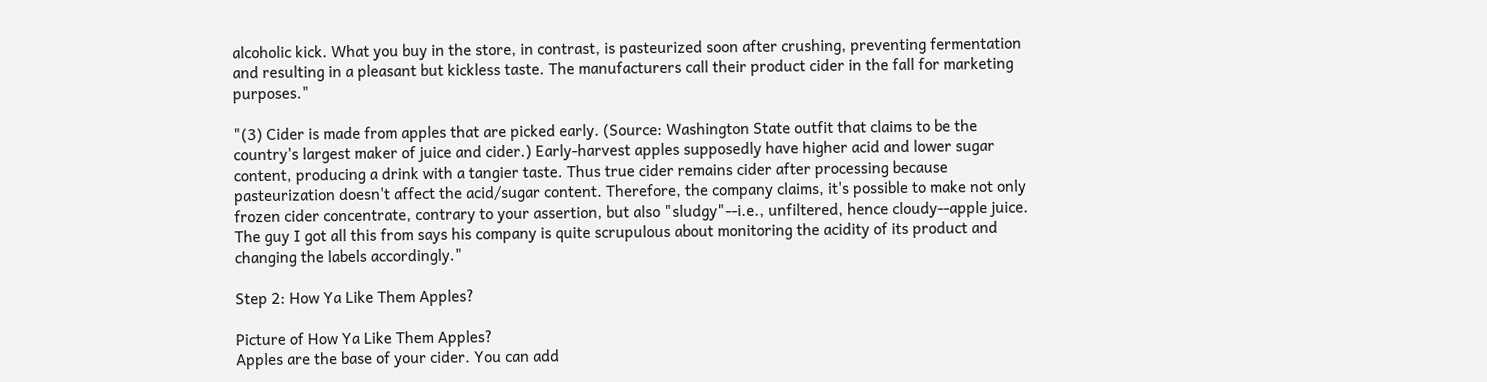alcoholic kick. What you buy in the store, in contrast, is pasteurized soon after crushing, preventing fermentation and resulting in a pleasant but kickless taste. The manufacturers call their product cider in the fall for marketing purposes."

"(3) Cider is made from apples that are picked early. (Source: Washington State outfit that claims to be the country's largest maker of juice and cider.) Early-harvest apples supposedly have higher acid and lower sugar content, producing a drink with a tangier taste. Thus true cider remains cider after processing because pasteurization doesn't affect the acid/sugar content. Therefore, the company claims, it's possible to make not only frozen cider concentrate, contrary to your assertion, but also "sludgy"--i.e., unfiltered, hence cloudy--apple juice. The guy I got all this from says his company is quite scrupulous about monitoring the acidity of its product and changing the labels accordingly."

Step 2: How Ya Like Them Apples?

Picture of How Ya Like Them Apples?
Apples are the base of your cider. You can add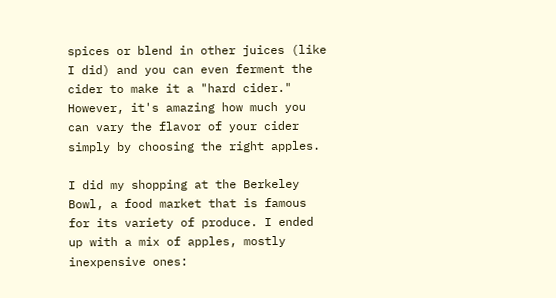spices or blend in other juices (like I did) and you can even ferment the cider to make it a "hard cider." However, it's amazing how much you can vary the flavor of your cider simply by choosing the right apples.

I did my shopping at the Berkeley Bowl, a food market that is famous for its variety of produce. I ended up with a mix of apples, mostly inexpensive ones: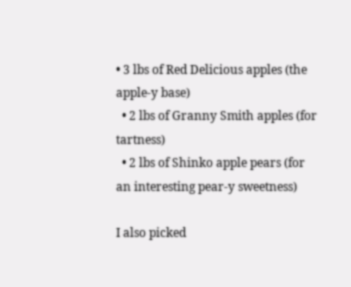• 3 lbs of Red Delicious apples (the apple-y base)
  • 2 lbs of Granny Smith apples (for tartness)
  • 2 lbs of Shinko apple pears (for an interesting pear-y sweetness)

I also picked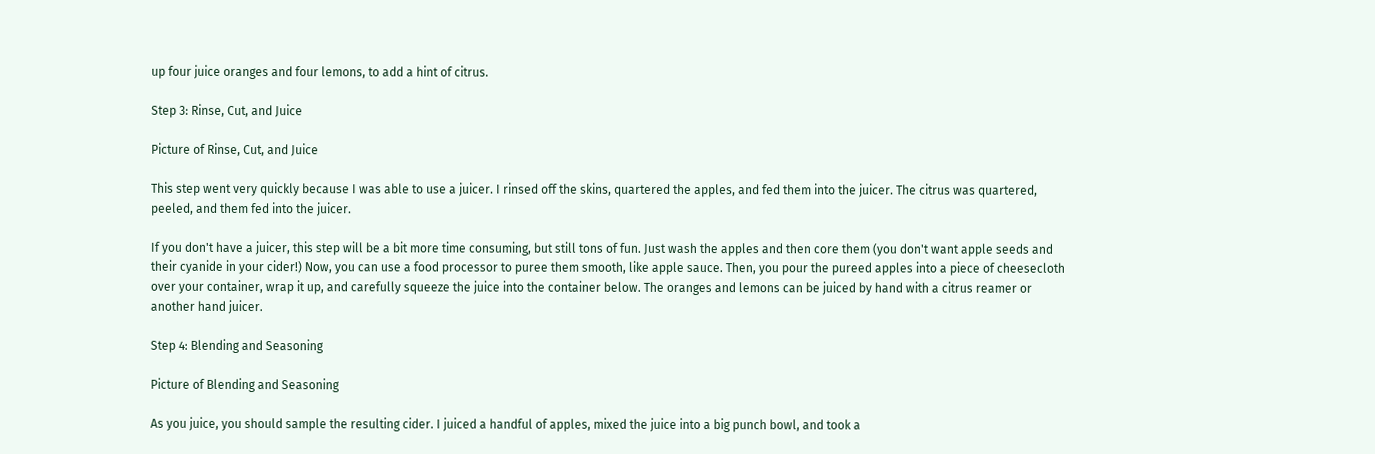up four juice oranges and four lemons, to add a hint of citrus.

Step 3: Rinse, Cut, and Juice

Picture of Rinse, Cut, and Juice

This step went very quickly because I was able to use a juicer. I rinsed off the skins, quartered the apples, and fed them into the juicer. The citrus was quartered, peeled, and them fed into the juicer.

If you don't have a juicer, this step will be a bit more time consuming, but still tons of fun. Just wash the apples and then core them (you don't want apple seeds and their cyanide in your cider!) Now, you can use a food processor to puree them smooth, like apple sauce. Then, you pour the pureed apples into a piece of cheesecloth over your container, wrap it up, and carefully squeeze the juice into the container below. The oranges and lemons can be juiced by hand with a citrus reamer or another hand juicer.

Step 4: Blending and Seasoning

Picture of Blending and Seasoning

As you juice, you should sample the resulting cider. I juiced a handful of apples, mixed the juice into a big punch bowl, and took a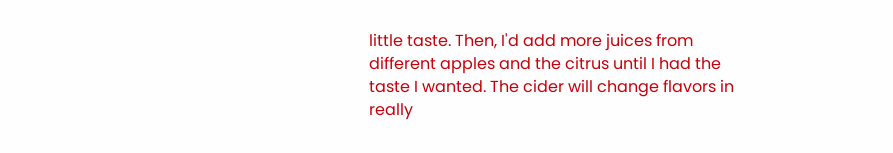little taste. Then, I'd add more juices from different apples and the citrus until I had the taste I wanted. The cider will change flavors in really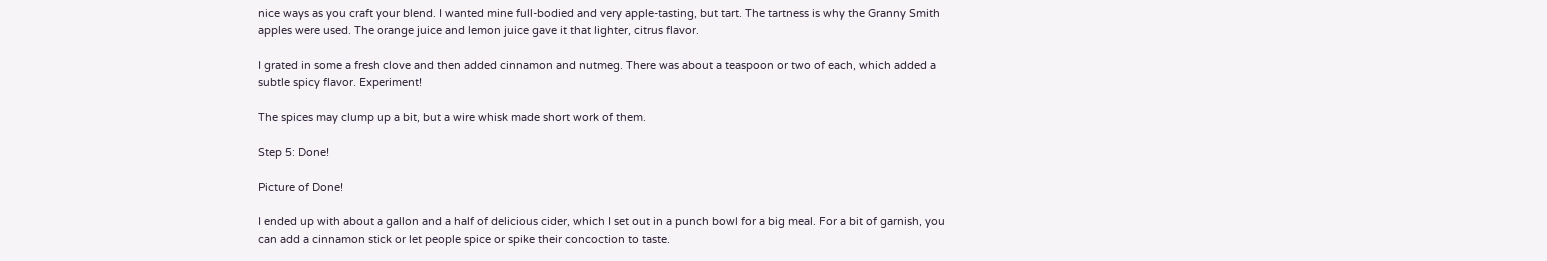nice ways as you craft your blend. I wanted mine full-bodied and very apple-tasting, but tart. The tartness is why the Granny Smith apples were used. The orange juice and lemon juice gave it that lighter, citrus flavor.

I grated in some a fresh clove and then added cinnamon and nutmeg. There was about a teaspoon or two of each, which added a subtle spicy flavor. Experiment!

The spices may clump up a bit, but a wire whisk made short work of them.

Step 5: Done!

Picture of Done!

I ended up with about a gallon and a half of delicious cider, which I set out in a punch bowl for a big meal. For a bit of garnish, you can add a cinnamon stick or let people spice or spike their concoction to taste.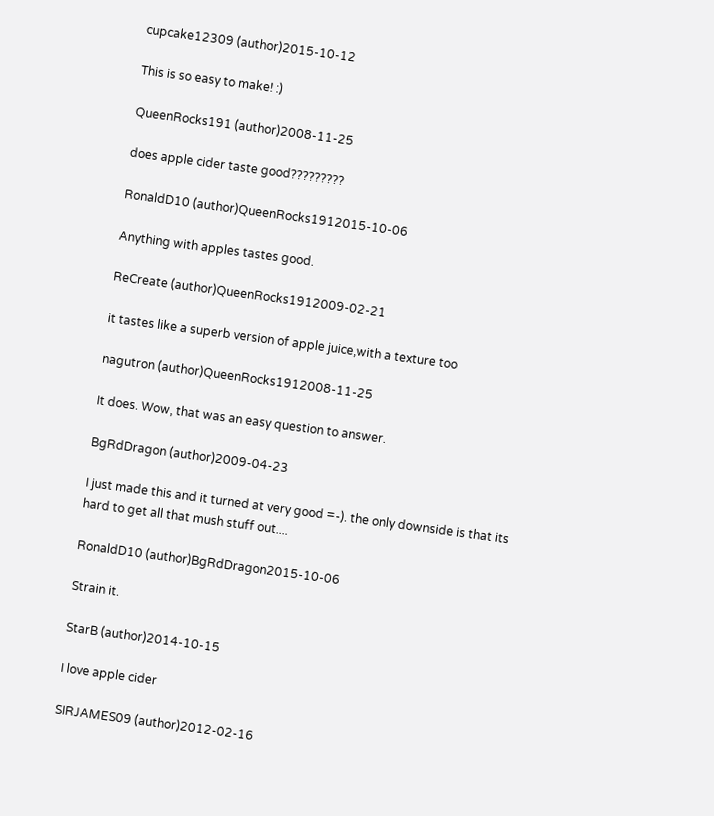cupcake12309 (author)2015-10-12

This is so easy to make! :)

QueenRocks191 (author)2008-11-25

does apple cider taste good?????????

RonaldD10 (author)QueenRocks1912015-10-06

Anything with apples tastes good.

ReCreate (author)QueenRocks1912009-02-21

it tastes like a superb version of apple juice,with a texture too

nagutron (author)QueenRocks1912008-11-25

It does. Wow, that was an easy question to answer.

BgRdDragon (author)2009-04-23

I just made this and it turned at very good =-). the only downside is that its hard to get all that mush stuff out....

RonaldD10 (author)BgRdDragon2015-10-06

Strain it.

StarB (author)2014-10-15

I love apple cider

SIRJAMES09 (author)2012-02-16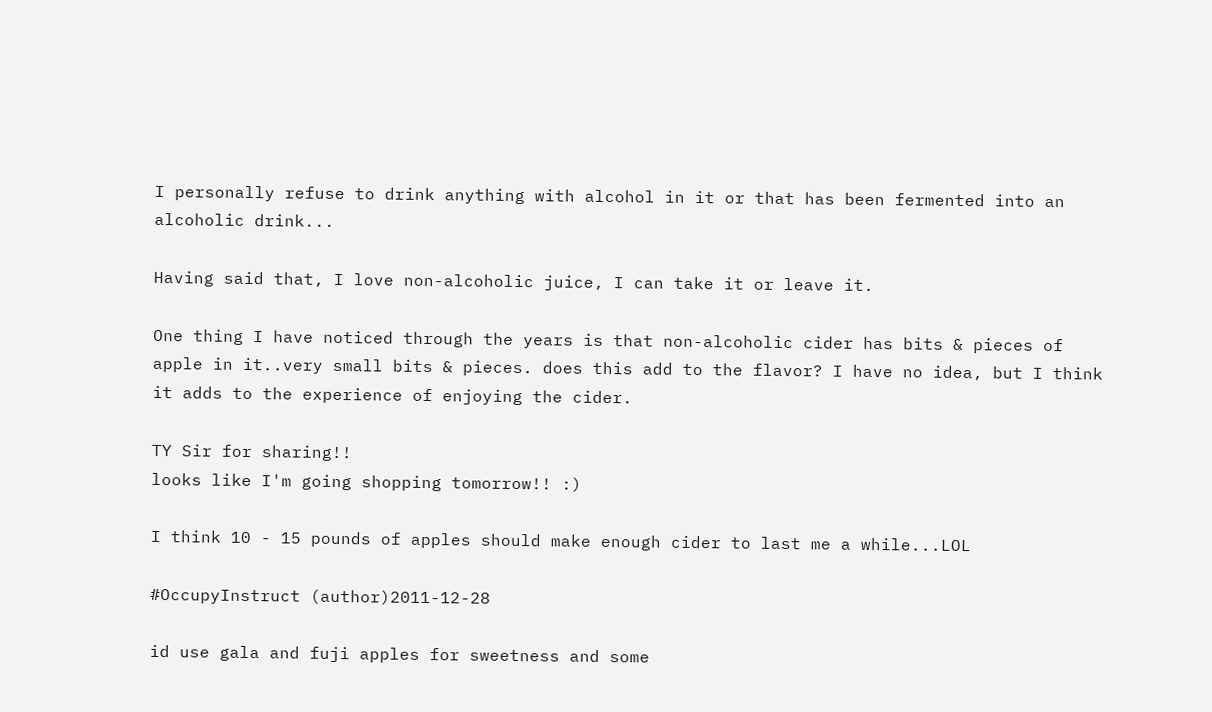I personally refuse to drink anything with alcohol in it or that has been fermented into an alcoholic drink...

Having said that, I love non-alcoholic juice, I can take it or leave it.

One thing I have noticed through the years is that non-alcoholic cider has bits & pieces of apple in it..very small bits & pieces. does this add to the flavor? I have no idea, but I think it adds to the experience of enjoying the cider.

TY Sir for sharing!!
looks like I'm going shopping tomorrow!! :)

I think 10 - 15 pounds of apples should make enough cider to last me a while...LOL

#OccupyInstruct (author)2011-12-28

id use gala and fuji apples for sweetness and some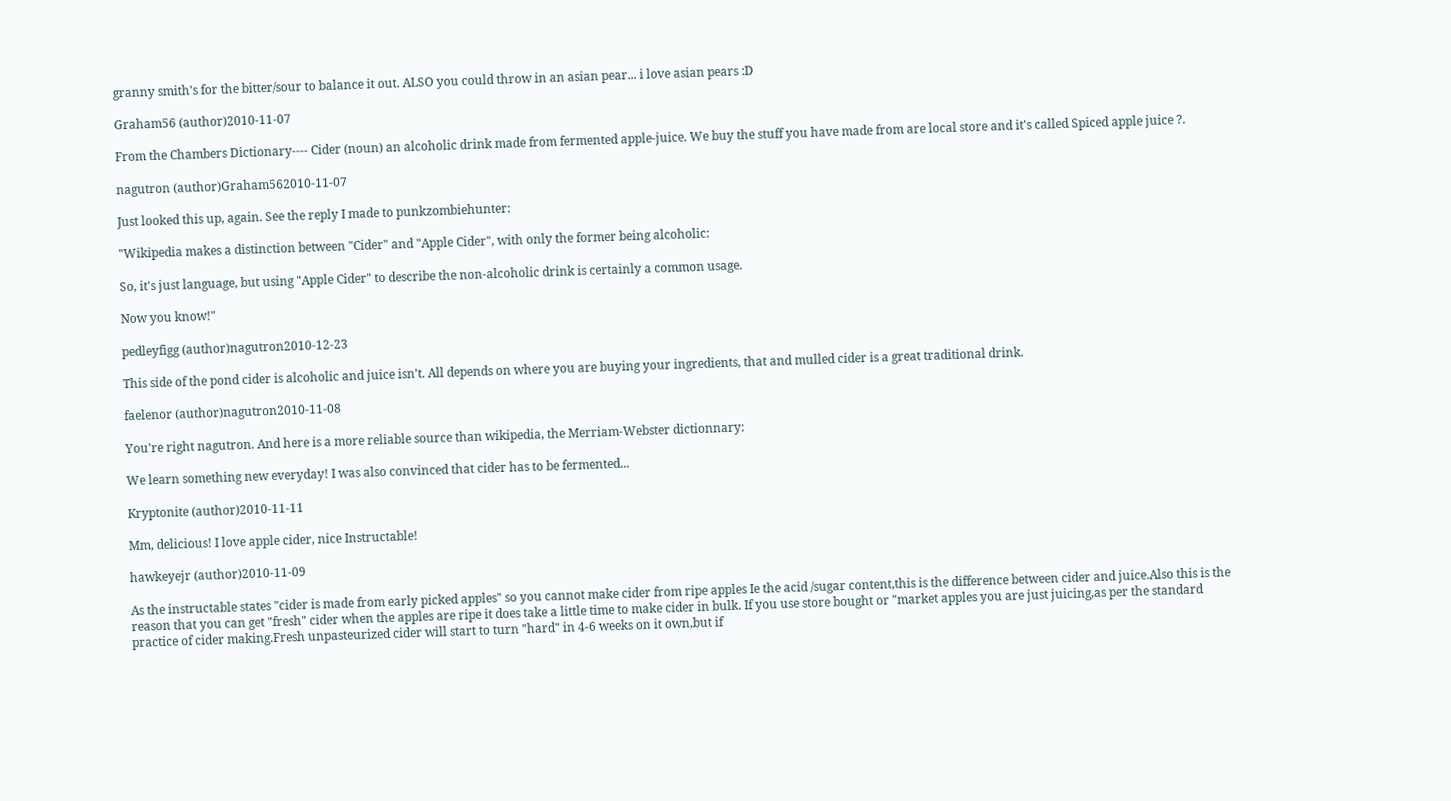granny smith's for the bitter/sour to balance it out. ALSO you could throw in an asian pear... i love asian pears :D

Graham56 (author)2010-11-07

From the Chambers Dictionary---- Cider (noun) an alcoholic drink made from fermented apple-juice. We buy the stuff you have made from are local store and it's called Spiced apple juice ?.

nagutron (author)Graham562010-11-07

Just looked this up, again. See the reply I made to punkzombiehunter:

"Wikipedia makes a distinction between "Cider" and "Apple Cider", with only the former being alcoholic:

So, it's just language, but using "Apple Cider" to describe the non-alcoholic drink is certainly a common usage.

Now you know!"

pedleyfigg (author)nagutron2010-12-23

This side of the pond cider is alcoholic and juice isn't. All depends on where you are buying your ingredients, that and mulled cider is a great traditional drink.

faelenor (author)nagutron2010-11-08

You're right nagutron. And here is a more reliable source than wikipedia, the Merriam-Webster dictionnary:

We learn something new everyday! I was also convinced that cider has to be fermented...

Kryptonite (author)2010-11-11

Mm, delicious! I love apple cider, nice Instructable!

hawkeyejr (author)2010-11-09

As the instructable states "cider is made from early picked apples" so you cannot make cider from ripe apples Ie the acid /sugar content,this is the difference between cider and juice.Also this is the reason that you can get "fresh" cider when the apples are ripe it does take a little time to make cider in bulk. If you use store bought or "market apples you are just juicing,as per the standard practice of cider making.Fresh unpasteurized cider will start to turn "hard" in 4-6 weeks on it own,but if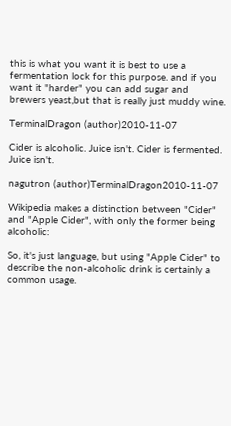this is what you want it is best to use a fermentation lock for this purpose. and if you want it "harder" you can add sugar and brewers yeast,but that is really just muddy wine.

TerminalDragon (author)2010-11-07

Cider is alcoholic. Juice isn't. Cider is fermented. Juice isn't.

nagutron (author)TerminalDragon2010-11-07

Wikipedia makes a distinction between "Cider" and "Apple Cider", with only the former being alcoholic:

So, it's just language, but using "Apple Cider" to describe the non-alcoholic drink is certainly a common usage.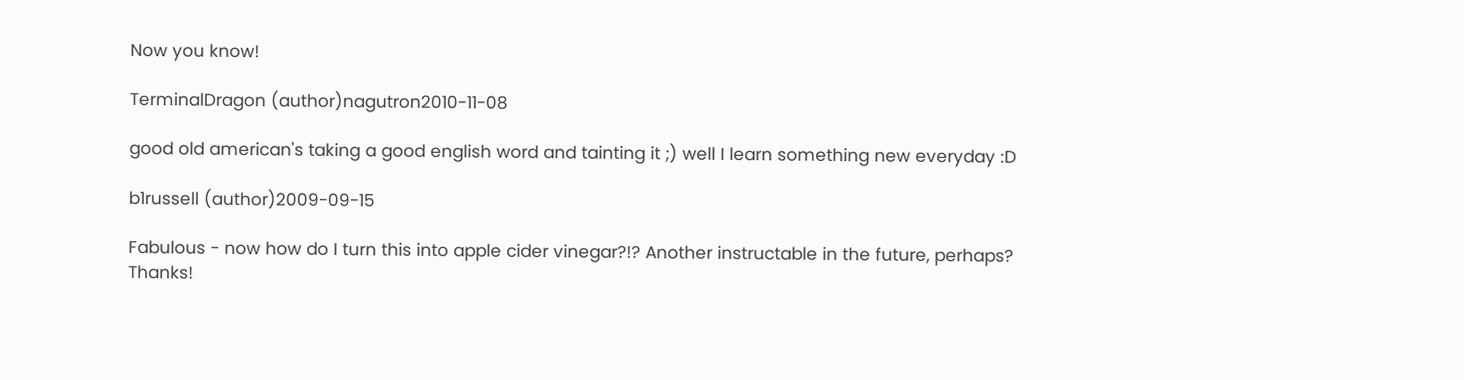Now you know!

TerminalDragon (author)nagutron2010-11-08

good old american's taking a good english word and tainting it ;) well I learn something new everyday :D

b1russell (author)2009-09-15

Fabulous - now how do I turn this into apple cider vinegar?!? Another instructable in the future, perhaps? Thanks!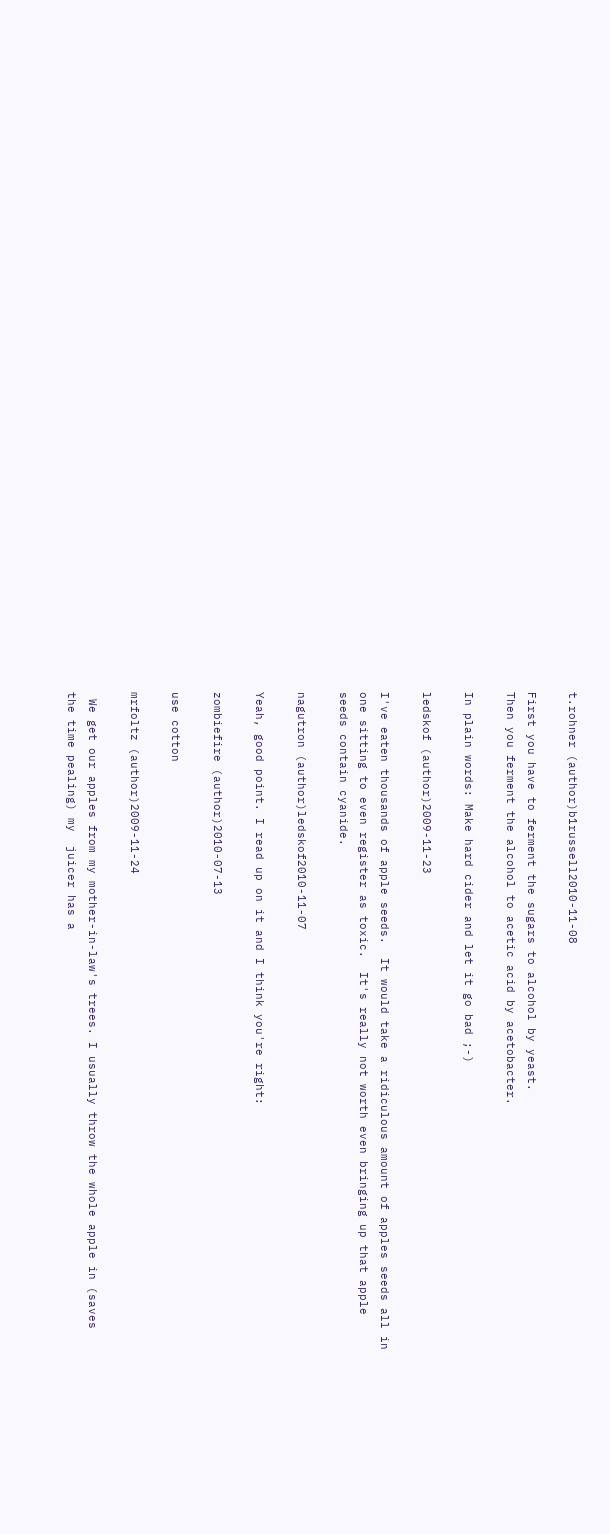t.rohner (author)b1russell2010-11-08

First you have to ferment the sugars to alcohol by yeast.
Then you ferment the alcohol to acetic acid by acetobacter.

In plain words: Make hard cider and let it go bad ;-)

ledskof (author)2009-11-23

I've eaten thousands of apple seeds.  It would take a ridiculous amount of apples seeds all in one sitting to even register as toxic.  It's really not worth even bringing up that apple seeds contain cyanide.

nagutron (author)ledskof2010-11-07

Yeah, good point. I read up on it and I think you're right:

zombiefire (author)2010-07-13

use cotton

mrfoltz (author)2009-11-24

 We get our apples from my mother-in-law's trees. I usually throw the whole apple in (saves the time pealing) my  juicer has a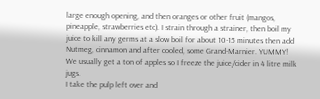large enough opening, and then oranges or other fruit (mangos, pineapple, strawberries etc). I strain through a strainer, then boil my juice to kill any germs at a slow boil for about 10-15 minutes then add Nutmeg, cinnamon and after cooled, some Grand-Marnier. YUMMY!  We usually get a ton of apples so I freeze the juice/cider in 4 litre milk jugs.
I take the pulp left over and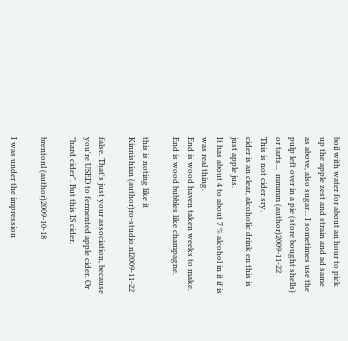boil with water for about an hour to pick up the apple zest and strain and ad same as above, also sugar... I sometimes use the pulp left over in a pie (store bought shells) or tarts...  mmmm (author)2009-11-22
This is not cider sry.
cider is an clear, alcoholic drink en this is just apple jus.
It has about 4 to about 7 % alcohol in it if is was real thing.
End is wood haven taken weeks to make.
End is wood bubbles like champagne.

this is noting like it
Kinnishian (author)ro-studio.nl2009-11-22

false. That's just your association, because you're USED to fermented apple cider. Or "hard cider". But this IS cider.

brentonl (author)2009-10-18

I was under the impression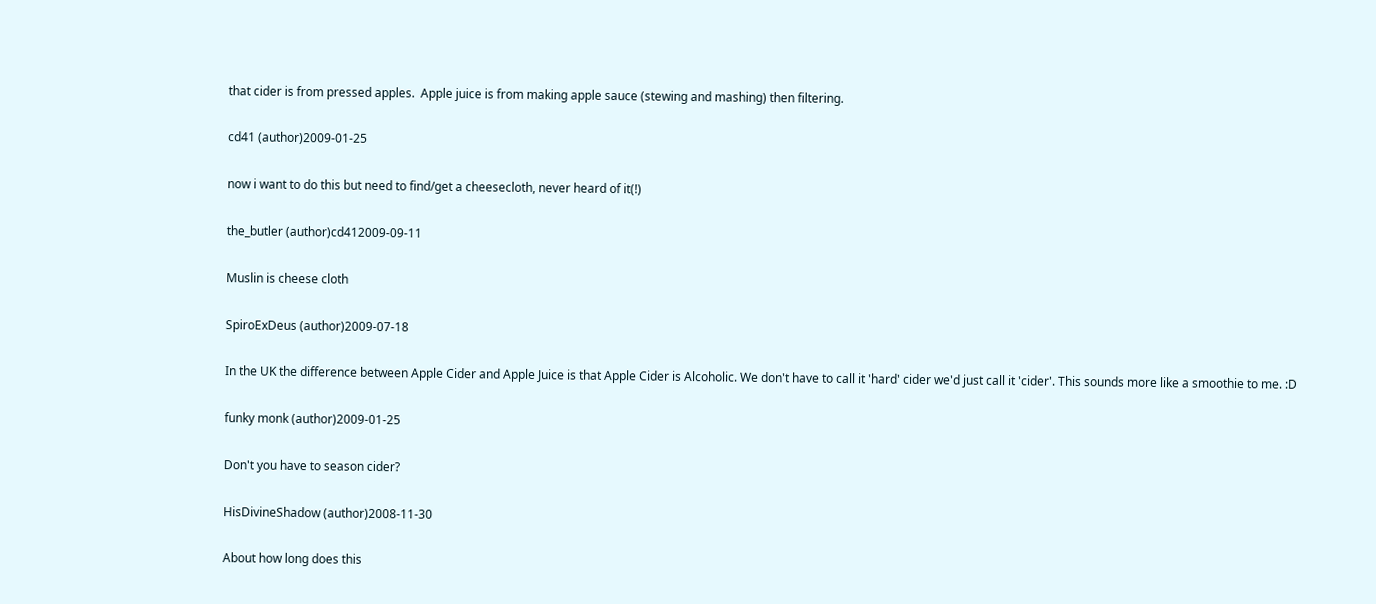that cider is from pressed apples.  Apple juice is from making apple sauce (stewing and mashing) then filtering.

cd41 (author)2009-01-25

now i want to do this but need to find/get a cheesecloth, never heard of it(!)

the_butler (author)cd412009-09-11

Muslin is cheese cloth

SpiroExDeus (author)2009-07-18

In the UK the difference between Apple Cider and Apple Juice is that Apple Cider is Alcoholic. We don't have to call it 'hard' cider we'd just call it 'cider'. This sounds more like a smoothie to me. :D

funky monk (author)2009-01-25

Don't you have to season cider?

HisDivineShadow (author)2008-11-30

About how long does this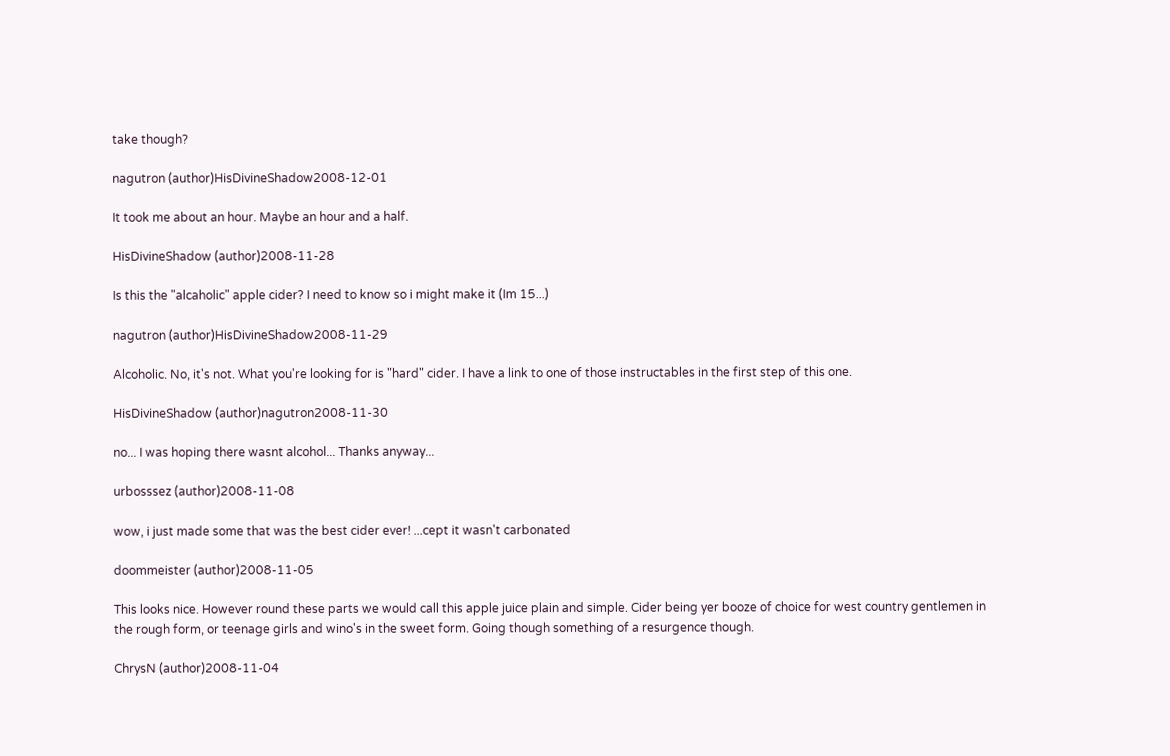take though?

nagutron (author)HisDivineShadow2008-12-01

It took me about an hour. Maybe an hour and a half.

HisDivineShadow (author)2008-11-28

Is this the "alcaholic" apple cider? I need to know so i might make it (Im 15...)

nagutron (author)HisDivineShadow2008-11-29

Alcoholic. No, it's not. What you're looking for is "hard" cider. I have a link to one of those instructables in the first step of this one.

HisDivineShadow (author)nagutron2008-11-30

no... I was hoping there wasnt alcohol... Thanks anyway...

urbosssez (author)2008-11-08

wow, i just made some that was the best cider ever! ...cept it wasn't carbonated

doommeister (author)2008-11-05

This looks nice. However round these parts we would call this apple juice plain and simple. Cider being yer booze of choice for west country gentlemen in the rough form, or teenage girls and wino's in the sweet form. Going though something of a resurgence though.

ChrysN (author)2008-11-04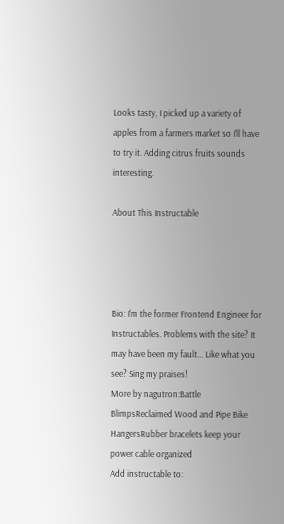Looks tasty, I picked up a variety of apples from a farmers market so I'll have to try it. Adding citrus fruits sounds interesting.

About This Instructable




Bio: I'm the former Frontend Engineer for Instructables. Problems with the site? It may have been my fault... Like what you see? Sing my praises!
More by nagutron:Battle BlimpsReclaimed Wood and Pipe Bike HangersRubber bracelets keep your power cable organized
Add instructable to: